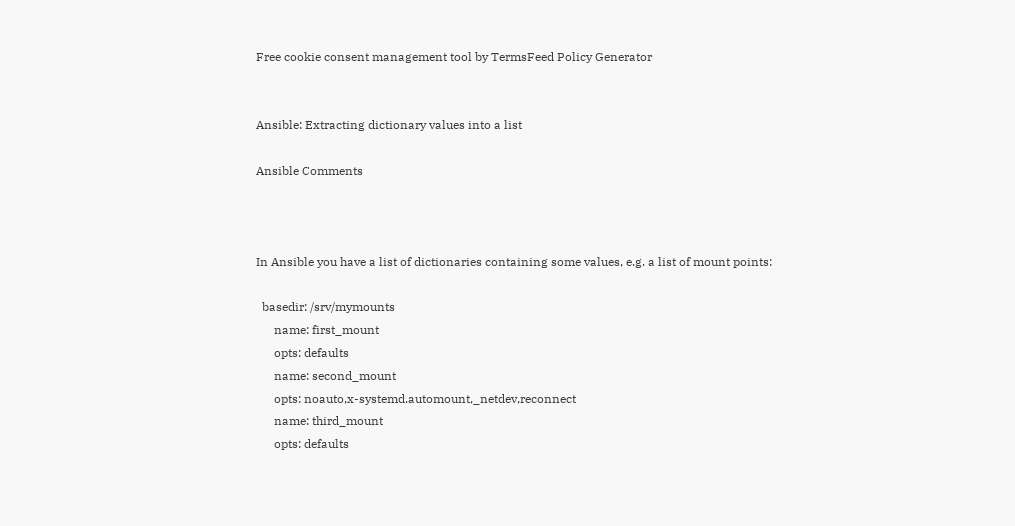Free cookie consent management tool by TermsFeed Policy Generator


Ansible: Extracting dictionary values into a list

Ansible Comments



In Ansible you have a list of dictionaries containing some values, e.g. a list of mount points:

  basedir: /srv/mymounts
      name: first_mount
      opts: defaults
      name: second_mount
      opts: noauto,x-systemd.automount,_netdev,reconnect
      name: third_mount
      opts: defaults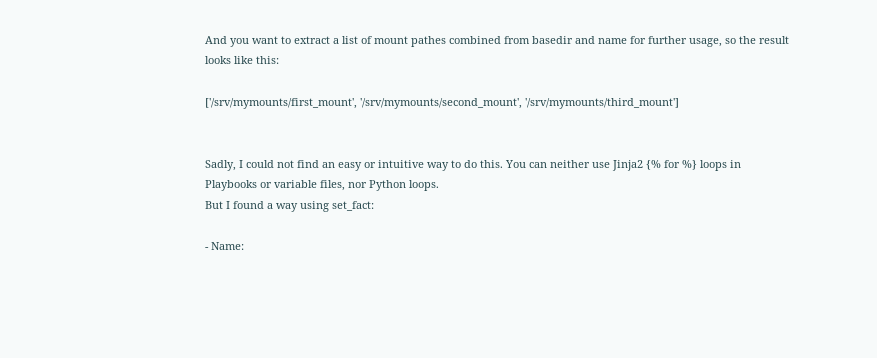And you want to extract a list of mount pathes combined from basedir and name for further usage, so the result looks like this:

['/srv/mymounts/first_mount', '/srv/mymounts/second_mount', '/srv/mymounts/third_mount']


Sadly, I could not find an easy or intuitive way to do this. You can neither use Jinja2 {% for %} loops in Playbooks or variable files, nor Python loops.
But I found a way using set_fact:

- Name: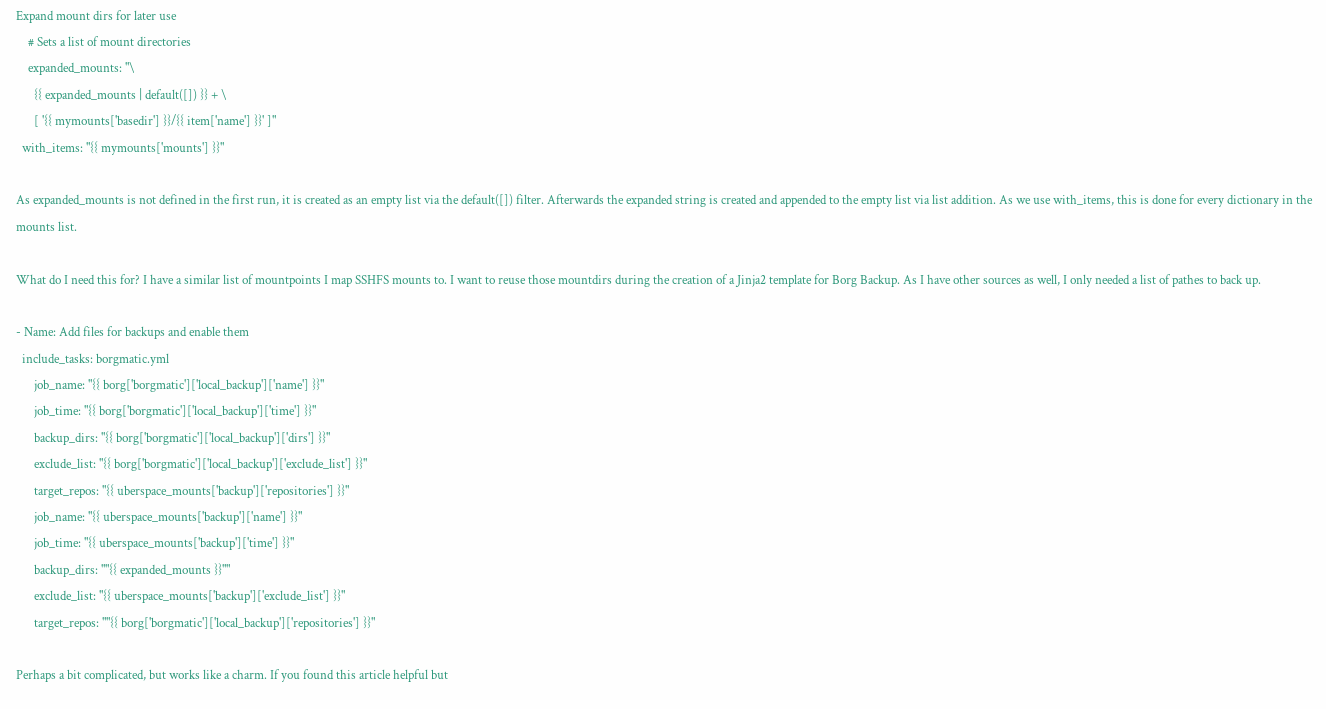Expand mount dirs for later use
    # Sets a list of mount directories
    expanded_mounts: "\
      {{ expanded_mounts | default([]) }} + \
      [ '{{ mymounts['basedir'] }}/{{ item['name'] }}' ]"
  with_items: "{{ mymounts['mounts'] }}"

As expanded_mounts is not defined in the first run, it is created as an empty list via the default([]) filter. Afterwards the expanded string is created and appended to the empty list via list addition. As we use with_items, this is done for every dictionary in the mounts list.

What do I need this for? I have a similar list of mountpoints I map SSHFS mounts to. I want to reuse those mountdirs during the creation of a Jinja2 template for Borg Backup. As I have other sources as well, I only needed a list of pathes to back up.

- Name: Add files for backups and enable them
  include_tasks: borgmatic.yml
      job_name: "{{ borg['borgmatic']['local_backup']['name'] }}"
      job_time: "{{ borg['borgmatic']['local_backup']['time'] }}"
      backup_dirs: "{{ borg['borgmatic']['local_backup']['dirs'] }}"
      exclude_list: "{{ borg['borgmatic']['local_backup']['exclude_list'] }}"
      target_repos: "{{ uberspace_mounts['backup']['repositories'] }}"
      job_name: "{{ uberspace_mounts['backup']['name'] }}"
      job_time: "{{ uberspace_mounts['backup']['time'] }}"
      backup_dirs: ""{{ expanded_mounts }}""
      exclude_list: "{{ uberspace_mounts['backup']['exclude_list'] }}"
      target_repos: ""{{ borg['borgmatic']['local_backup']['repositories'] }}"

Perhaps a bit complicated, but works like a charm. If you found this article helpful but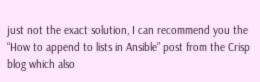just not the exact solution, I can recommend you the “How to append to lists in Ansible” post from the Crisp blog which also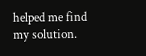helped me find my solution.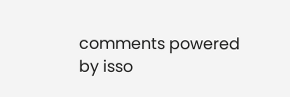comments powered by isso